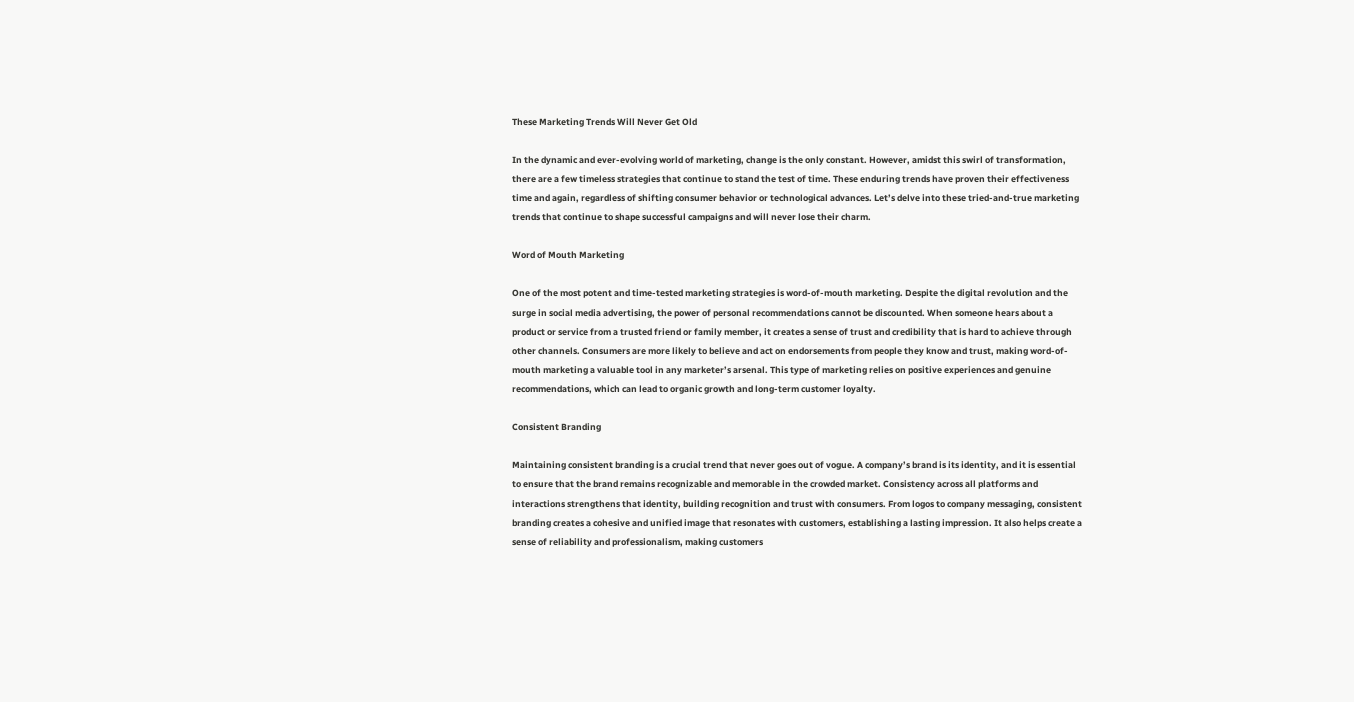These Marketing Trends Will Never Get Old

In the dynamic and ever-evolving world of marketing, change is the only constant. However, amidst this swirl of transformation, there are a few timeless strategies that continue to stand the test of time. These enduring trends have proven their effectiveness time and again, regardless of shifting consumer behavior or technological advances. Let’s delve into these tried-and-true marketing trends that continue to shape successful campaigns and will never lose their charm.

Word of Mouth Marketing

One of the most potent and time-tested marketing strategies is word-of-mouth marketing. Despite the digital revolution and the surge in social media advertising, the power of personal recommendations cannot be discounted. When someone hears about a product or service from a trusted friend or family member, it creates a sense of trust and credibility that is hard to achieve through other channels. Consumers are more likely to believe and act on endorsements from people they know and trust, making word-of-mouth marketing a valuable tool in any marketer’s arsenal. This type of marketing relies on positive experiences and genuine recommendations, which can lead to organic growth and long-term customer loyalty.

Consistent Branding

Maintaining consistent branding is a crucial trend that never goes out of vogue. A company’s brand is its identity, and it is essential to ensure that the brand remains recognizable and memorable in the crowded market. Consistency across all platforms and interactions strengthens that identity, building recognition and trust with consumers. From logos to company messaging, consistent branding creates a cohesive and unified image that resonates with customers, establishing a lasting impression. It also helps create a sense of reliability and professionalism, making customers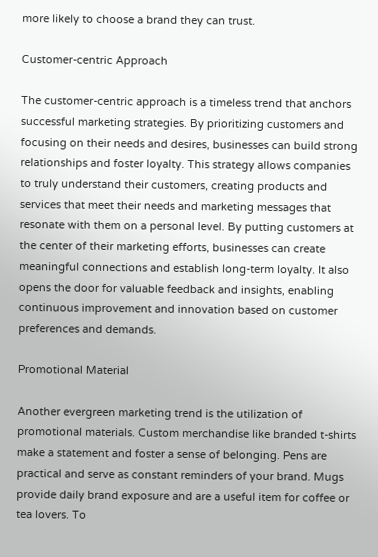more likely to choose a brand they can trust.

Customer-centric Approach

The customer-centric approach is a timeless trend that anchors successful marketing strategies. By prioritizing customers and focusing on their needs and desires, businesses can build strong relationships and foster loyalty. This strategy allows companies to truly understand their customers, creating products and services that meet their needs and marketing messages that resonate with them on a personal level. By putting customers at the center of their marketing efforts, businesses can create meaningful connections and establish long-term loyalty. It also opens the door for valuable feedback and insights, enabling continuous improvement and innovation based on customer preferences and demands.

Promotional Material

Another evergreen marketing trend is the utilization of promotional materials. Custom merchandise like branded t-shirts make a statement and foster a sense of belonging. Pens are practical and serve as constant reminders of your brand. Mugs provide daily brand exposure and are a useful item for coffee or tea lovers. To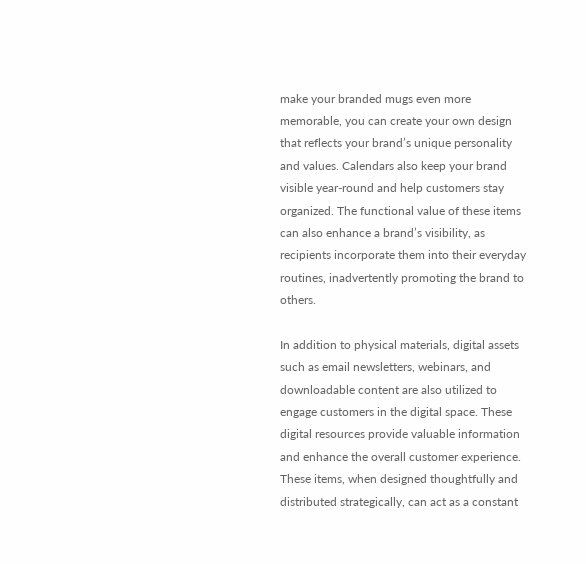make your branded mugs even more memorable, you can create your own design that reflects your brand’s unique personality and values. Calendars also keep your brand visible year-round and help customers stay organized. The functional value of these items can also enhance a brand’s visibility, as recipients incorporate them into their everyday routines, inadvertently promoting the brand to others.

In addition to physical materials, digital assets such as email newsletters, webinars, and downloadable content are also utilized to engage customers in the digital space. These digital resources provide valuable information and enhance the overall customer experience. These items, when designed thoughtfully and distributed strategically, can act as a constant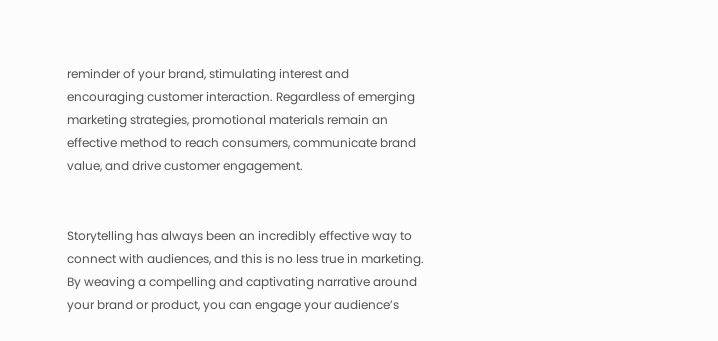reminder of your brand, stimulating interest and encouraging customer interaction. Regardless of emerging marketing strategies, promotional materials remain an effective method to reach consumers, communicate brand value, and drive customer engagement.


Storytelling has always been an incredibly effective way to connect with audiences, and this is no less true in marketing. By weaving a compelling and captivating narrative around your brand or product, you can engage your audience’s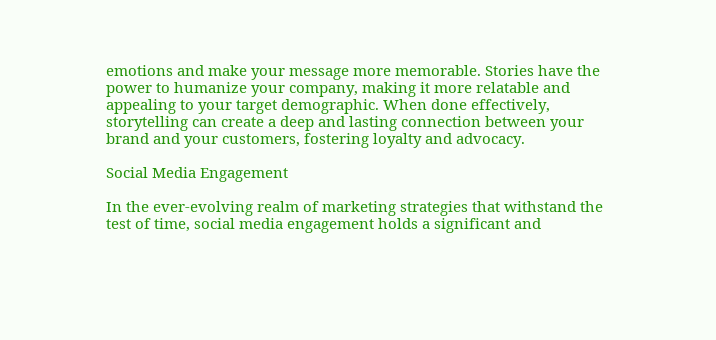emotions and make your message more memorable. Stories have the power to humanize your company, making it more relatable and appealing to your target demographic. When done effectively, storytelling can create a deep and lasting connection between your brand and your customers, fostering loyalty and advocacy.

Social Media Engagement

In the ever-evolving realm of marketing strategies that withstand the test of time, social media engagement holds a significant and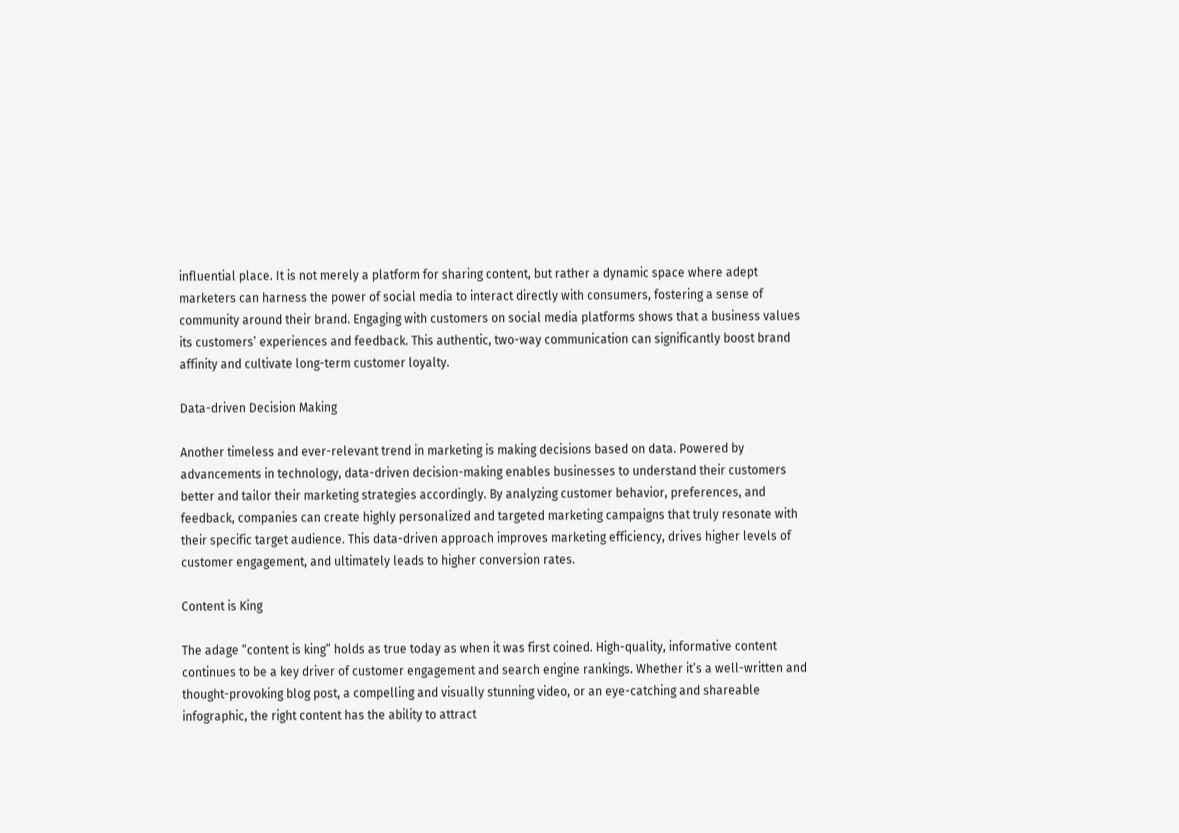influential place. It is not merely a platform for sharing content, but rather a dynamic space where adept marketers can harness the power of social media to interact directly with consumers, fostering a sense of community around their brand. Engaging with customers on social media platforms shows that a business values its customers’ experiences and feedback. This authentic, two-way communication can significantly boost brand affinity and cultivate long-term customer loyalty.

Data-driven Decision Making

Another timeless and ever-relevant trend in marketing is making decisions based on data. Powered by advancements in technology, data-driven decision-making enables businesses to understand their customers better and tailor their marketing strategies accordingly. By analyzing customer behavior, preferences, and feedback, companies can create highly personalized and targeted marketing campaigns that truly resonate with their specific target audience. This data-driven approach improves marketing efficiency, drives higher levels of customer engagement, and ultimately leads to higher conversion rates.

Content is King

The adage “content is king” holds as true today as when it was first coined. High-quality, informative content continues to be a key driver of customer engagement and search engine rankings. Whether it’s a well-written and thought-provoking blog post, a compelling and visually stunning video, or an eye-catching and shareable infographic, the right content has the ability to attract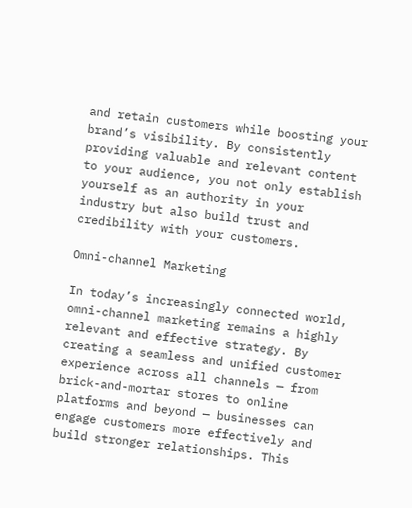and retain customers while boosting your brand’s visibility. By consistently providing valuable and relevant content to your audience, you not only establish yourself as an authority in your industry but also build trust and credibility with your customers.

Omni-channel Marketing

In today’s increasingly connected world, omni-channel marketing remains a highly relevant and effective strategy. By creating a seamless and unified customer experience across all channels — from brick-and-mortar stores to online platforms and beyond — businesses can engage customers more effectively and build stronger relationships. This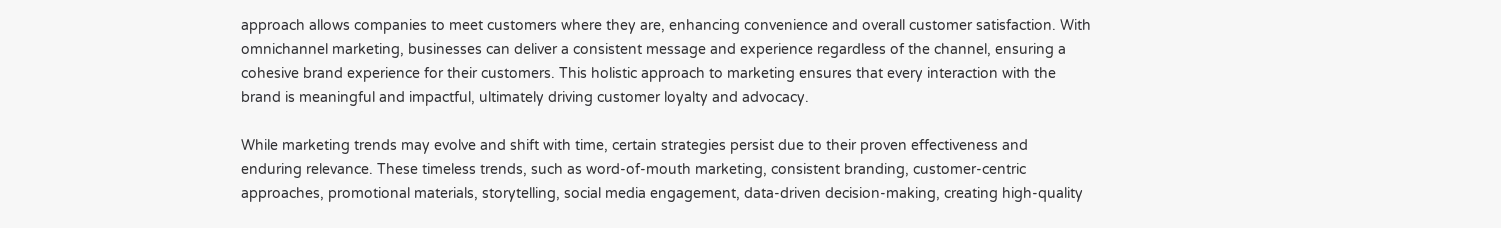approach allows companies to meet customers where they are, enhancing convenience and overall customer satisfaction. With omnichannel marketing, businesses can deliver a consistent message and experience regardless of the channel, ensuring a cohesive brand experience for their customers. This holistic approach to marketing ensures that every interaction with the brand is meaningful and impactful, ultimately driving customer loyalty and advocacy.

While marketing trends may evolve and shift with time, certain strategies persist due to their proven effectiveness and enduring relevance. These timeless trends, such as word-of-mouth marketing, consistent branding, customer-centric approaches, promotional materials, storytelling, social media engagement, data-driven decision-making, creating high-quality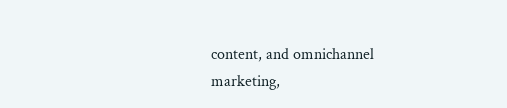content, and omnichannel marketing,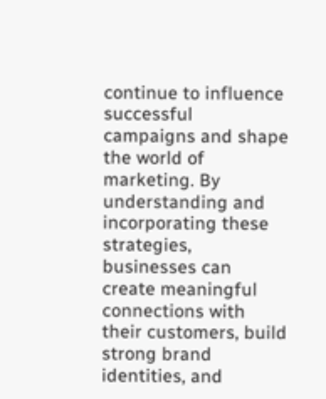continue to influence successful campaigns and shape the world of marketing. By understanding and incorporating these strategies, businesses can create meaningful connections with their customers, build strong brand identities, and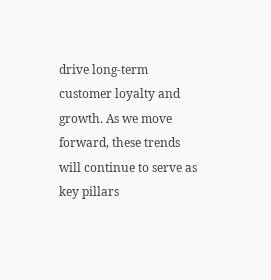drive long-term customer loyalty and growth. As we move forward, these trends will continue to serve as key pillars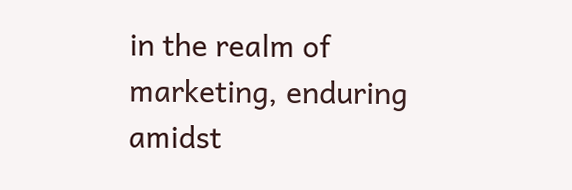in the realm of marketing, enduring amidst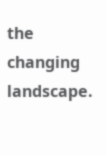the changing landscape.